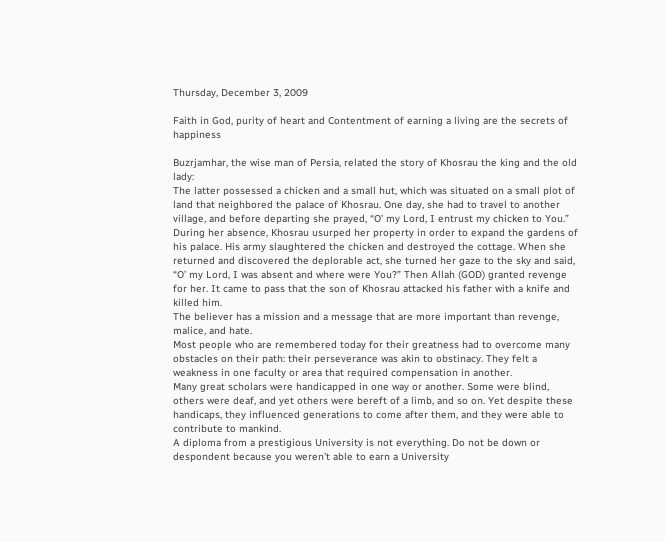Thursday, December 3, 2009

Faith in God, purity of heart and Contentment of earning a living are the secrets of happiness

Buzrjamhar, the wise man of Persia, related the story of Khosrau the king and the old lady:
The latter possessed a chicken and a small hut, which was situated on a small plot of land that neighbored the palace of Khosrau. One day, she had to travel to another village, and before departing she prayed, “O’ my Lord, I entrust my chicken to You.” During her absence, Khosrau usurped her property in order to expand the gardens of his palace. His army slaughtered the chicken and destroyed the cottage. When she returned and discovered the deplorable act, she turned her gaze to the sky and said, “O’ my Lord, I was absent and where were You?” Then Allah (GOD) granted revenge for her. It came to pass that the son of Khosrau attacked his father with a knife and killed him.
The believer has a mission and a message that are more important than revenge, malice, and hate.
Most people who are remembered today for their greatness had to overcome many obstacles on their path: their perseverance was akin to obstinacy. They felt a weakness in one faculty or area that required compensation in another.
Many great scholars were handicapped in one way or another. Some were blind, others were deaf, and yet others were bereft of a limb, and so on. Yet despite these handicaps, they influenced generations to come after them, and they were able to contribute to mankind.
A diploma from a prestigious University is not everything. Do not be down or despondent because you weren’t able to earn a University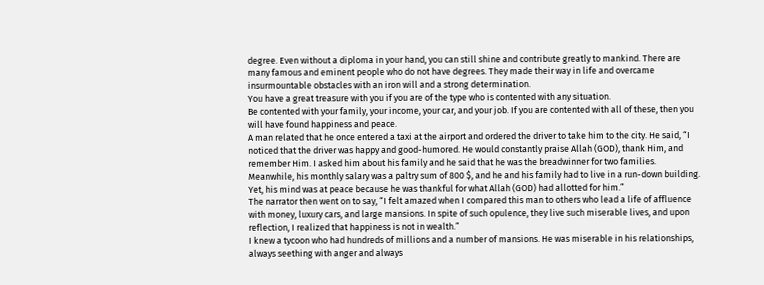degree. Even without a diploma in your hand, you can still shine and contribute greatly to mankind. There are many famous and eminent people who do not have degrees. They made their way in life and overcame insurmountable obstacles with an iron will and a strong determination.
You have a great treasure with you if you are of the type who is contented with any situation.
Be contented with your family, your income, your car, and your job. If you are contented with all of these, then you will have found happiness and peace.
A man related that he once entered a taxi at the airport and ordered the driver to take him to the city. He said, “I noticed that the driver was happy and good-humored. He would constantly praise Allah (GOD), thank Him, and remember Him. I asked him about his family and he said that he was the breadwinner for two families. Meanwhile, his monthly salary was a paltry sum of 800 $, and he and his family had to live in a run-down building. Yet, his mind was at peace because he was thankful for what Allah (GOD) had allotted for him.”
The narrator then went on to say, “I felt amazed when I compared this man to others who lead a life of affluence with money, luxury cars, and large mansions. In spite of such opulence, they live such miserable lives, and upon reflection, I realized that happiness is not in wealth.”
I knew a tycoon who had hundreds of millions and a number of mansions. He was miserable in his relationships, always seething with anger and always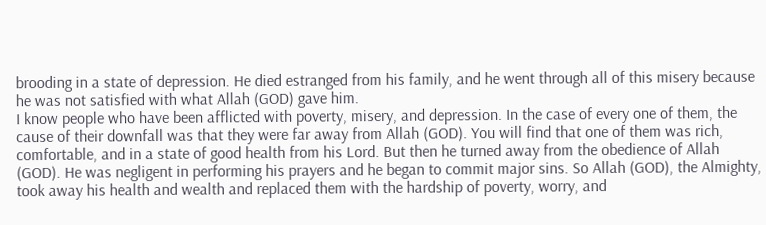brooding in a state of depression. He died estranged from his family, and he went through all of this misery because he was not satisfied with what Allah (GOD) gave him.
I know people who have been afflicted with poverty, misery, and depression. In the case of every one of them, the cause of their downfall was that they were far away from Allah (GOD). You will find that one of them was rich, comfortable, and in a state of good health from his Lord. But then he turned away from the obedience of Allah (GOD). He was negligent in performing his prayers and he began to commit major sins. So Allah (GOD), the Almighty, took away his health and wealth and replaced them with the hardship of poverty, worry, and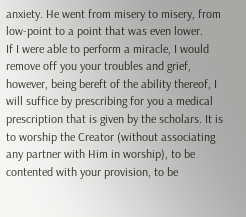anxiety. He went from misery to misery, from low-point to a point that was even lower.
If I were able to perform a miracle, I would remove off you your troubles and grief, however, being bereft of the ability thereof, I will suffice by prescribing for you a medical prescription that is given by the scholars. It is to worship the Creator (without associating any partner with Him in worship), to be contented with your provision, to be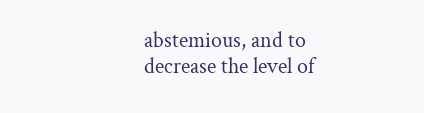abstemious, and to decrease the level of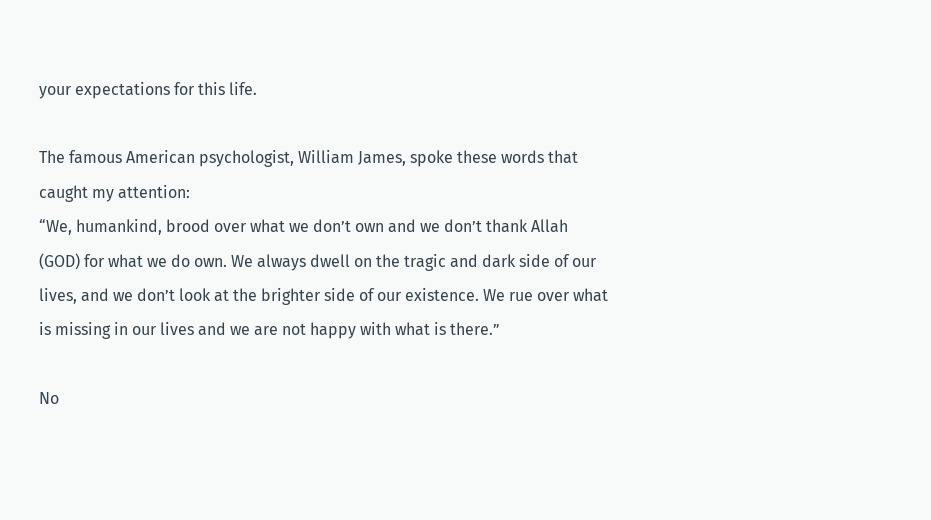your expectations for this life.

The famous American psychologist, William James, spoke these words that caught my attention:
“We, humankind, brood over what we don’t own and we don’t thank Allah (GOD) for what we do own. We always dwell on the tragic and dark side of our lives, and we don’t look at the brighter side of our existence. We rue over what is missing in our lives and we are not happy with what is there.”

No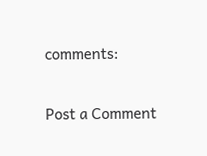comments:

Post a Comment